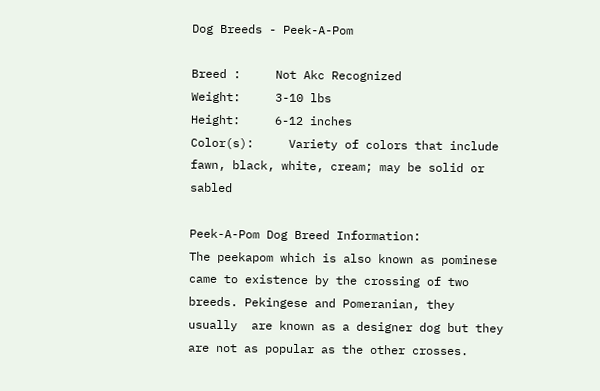Dog Breeds - Peek-A-Pom

Breed :     Not Akc Recognized
Weight:     3-10 lbs
Height:     6-12 inches
Color(s):     Variety of colors that include fawn, black, white, cream; may be solid or sabled

Peek-A-Pom Dog Breed Information:
The peekapom which is also known as pominese came to existence by the crossing of two breeds. Pekingese and Pomeranian, they usually  are known as a designer dog but they are not as popular as the other crosses.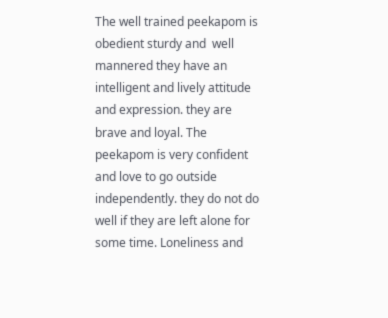The well trained peekapom is obedient sturdy and  well mannered they have an intelligent and lively attitude and expression. they are brave and loyal. The peekapom is very confident and love to go outside independently. they do not do well if they are left alone for some time. Loneliness and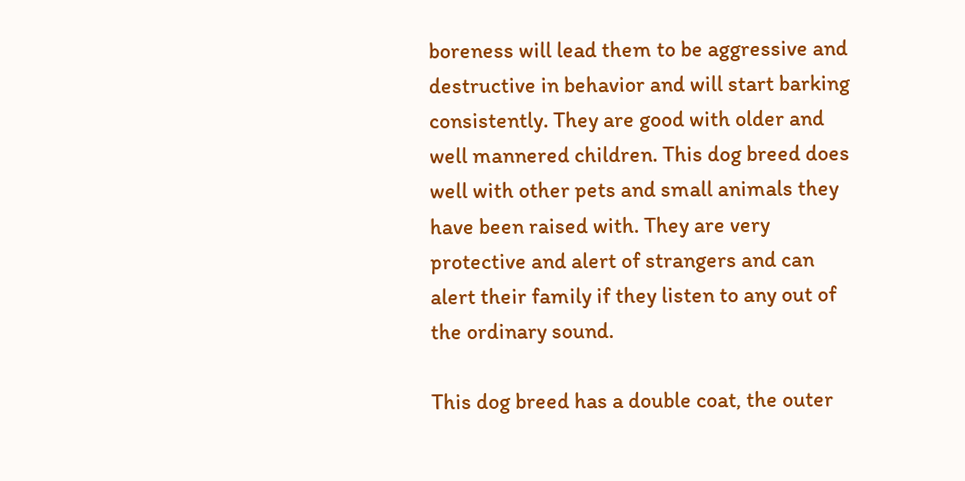boreness will lead them to be aggressive and destructive in behavior and will start barking consistently. They are good with older and well mannered children. This dog breed does well with other pets and small animals they have been raised with. They are very protective and alert of strangers and can alert their family if they listen to any out of the ordinary sound.

This dog breed has a double coat, the outer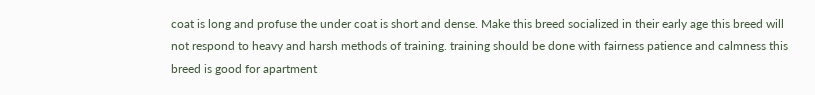coat is long and profuse the under coat is short and dense. Make this breed socialized in their early age this breed will not respond to heavy and harsh methods of training. training should be done with fairness patience and calmness this breed is good for apartment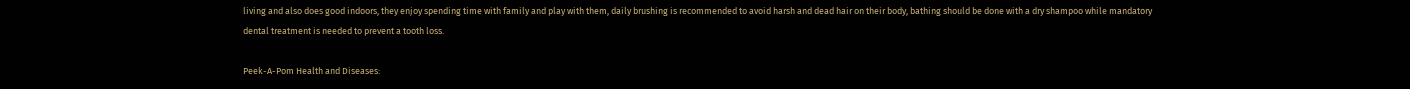living and also does good indoors, they enjoy spending time with family and play with them, daily brushing is recommended to avoid harsh and dead hair on their body, bathing should be done with a dry shampoo while mandatory dental treatment is needed to prevent a tooth loss.

Peek-A-Pom Health and Diseases: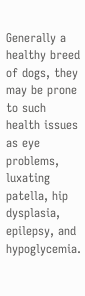Generally a healthy breed of dogs, they may be prone to such health issues as eye problems, luxating patella, hip dysplasia, epilepsy, and hypoglycemia.